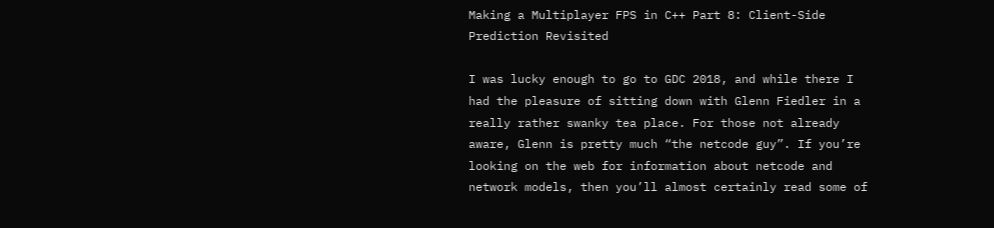Making a Multiplayer FPS in C++ Part 8: Client-Side Prediction Revisited

I was lucky enough to go to GDC 2018, and while there I had the pleasure of sitting down with Glenn Fiedler in a really rather swanky tea place. For those not already aware, Glenn is pretty much “the netcode guy”. If you’re looking on the web for information about netcode and network models, then you’ll almost certainly read some of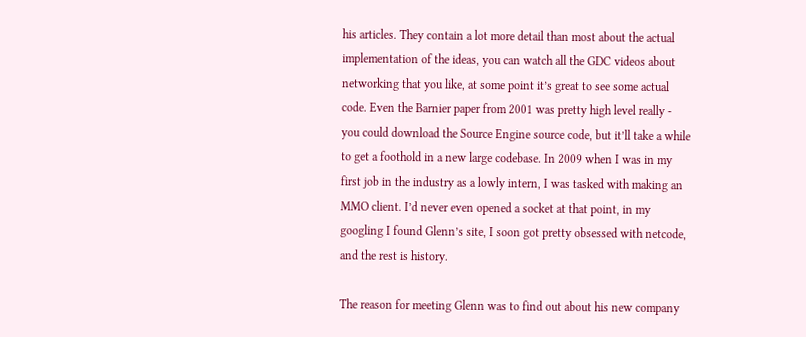his articles. They contain a lot more detail than most about the actual implementation of the ideas, you can watch all the GDC videos about networking that you like, at some point it’s great to see some actual code. Even the Barnier paper from 2001 was pretty high level really - you could download the Source Engine source code, but it’ll take a while to get a foothold in a new large codebase. In 2009 when I was in my first job in the industry as a lowly intern, I was tasked with making an MMO client. I’d never even opened a socket at that point, in my googling I found Glenn’s site, I soon got pretty obsessed with netcode, and the rest is history.

The reason for meeting Glenn was to find out about his new company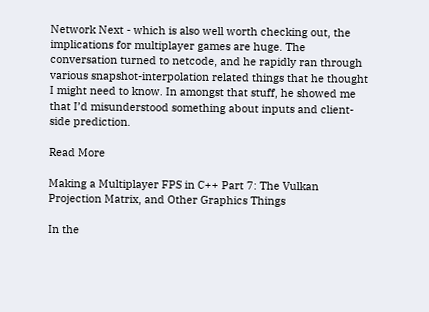Network Next - which is also well worth checking out, the implications for multiplayer games are huge. The conversation turned to netcode, and he rapidly ran through various snapshot-interpolation related things that he thought I might need to know. In amongst that stuff, he showed me that I’d misunderstood something about inputs and client-side prediction.

Read More

Making a Multiplayer FPS in C++ Part 7: The Vulkan Projection Matrix, and Other Graphics Things

In the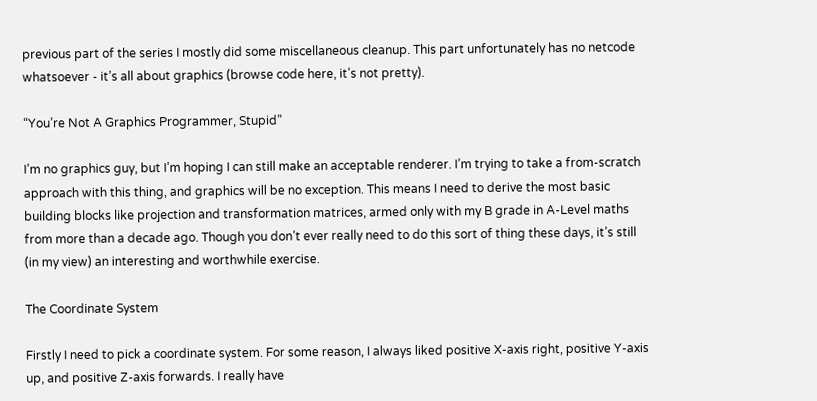previous part of the series I mostly did some miscellaneous cleanup. This part unfortunately has no netcode whatsoever - it’s all about graphics (browse code here, it’s not pretty).

“You’re Not A Graphics Programmer, Stupid”

I’m no graphics guy, but I’m hoping I can still make an acceptable renderer. I’m trying to take a from-scratch approach with this thing, and graphics will be no exception. This means I need to derive the most basic building blocks like projection and transformation matrices, armed only with my B grade in A-Level maths from more than a decade ago. Though you don’t ever really need to do this sort of thing these days, it’s still (in my view) an interesting and worthwhile exercise.

The Coordinate System

Firstly I need to pick a coordinate system. For some reason, I always liked positive X-axis right, positive Y-axis up, and positive Z-axis forwards. I really have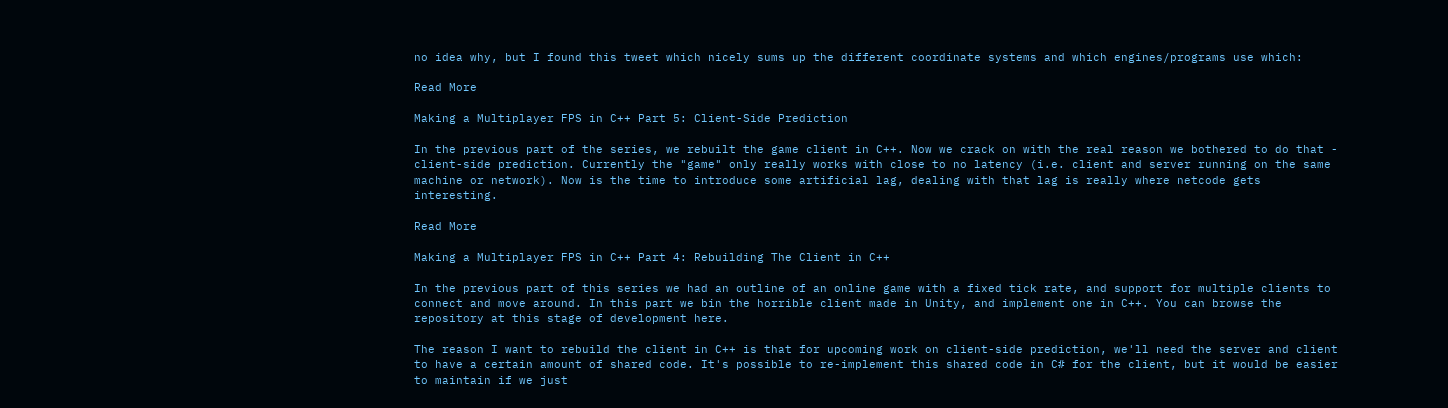no idea why, but I found this tweet which nicely sums up the different coordinate systems and which engines/programs use which:

Read More

Making a Multiplayer FPS in C++ Part 5: Client-Side Prediction

In the previous part of the series, we rebuilt the game client in C++. Now we crack on with the real reason we bothered to do that - client-side prediction. Currently the "game" only really works with close to no latency (i.e. client and server running on the same machine or network). Now is the time to introduce some artificial lag, dealing with that lag is really where netcode gets interesting.

Read More

Making a Multiplayer FPS in C++ Part 4: Rebuilding The Client in C++

In the previous part of this series we had an outline of an online game with a fixed tick rate, and support for multiple clients to connect and move around. In this part we bin the horrible client made in Unity, and implement one in C++. You can browse the repository at this stage of development here.

The reason I want to rebuild the client in C++ is that for upcoming work on client-side prediction, we'll need the server and client to have a certain amount of shared code. It's possible to re-implement this shared code in C# for the client, but it would be easier to maintain if we just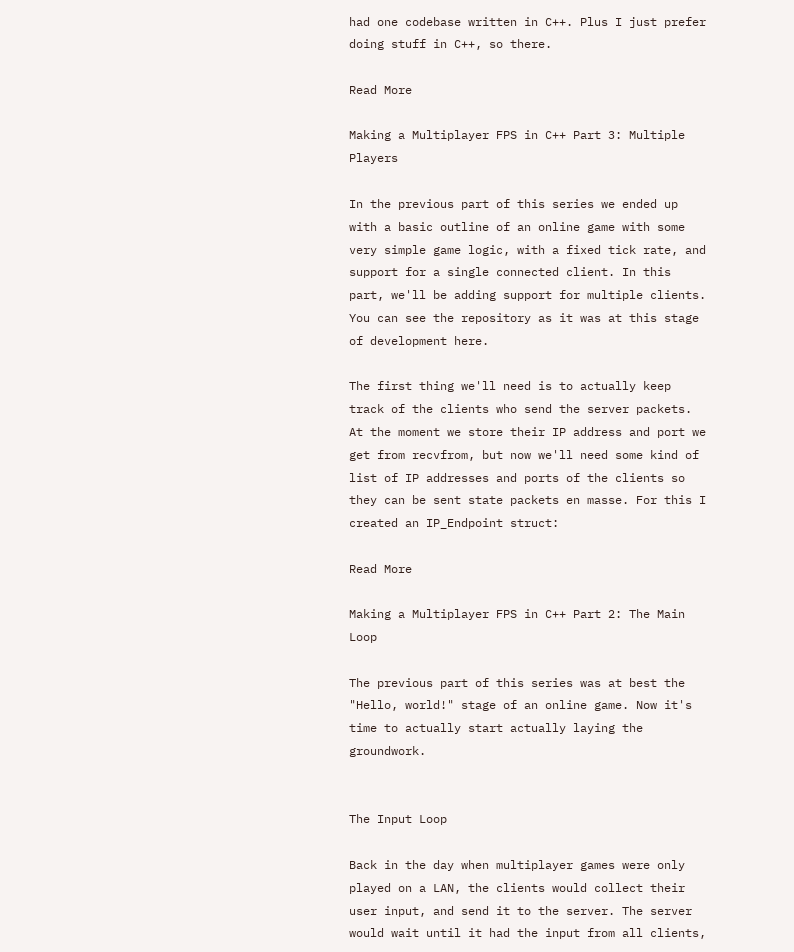had one codebase written in C++. Plus I just prefer doing stuff in C++, so there.

Read More

Making a Multiplayer FPS in C++ Part 3: Multiple Players

In the previous part of this series we ended up with a basic outline of an online game with some very simple game logic, with a fixed tick rate, and support for a single connected client. In this part, we'll be adding support for multiple clients. You can see the repository as it was at this stage of development here.

The first thing we'll need is to actually keep track of the clients who send the server packets. At the moment we store their IP address and port we get from recvfrom, but now we'll need some kind of list of IP addresses and ports of the clients so they can be sent state packets en masse. For this I created an IP_Endpoint struct:

Read More

Making a Multiplayer FPS in C++ Part 2: The Main Loop

The previous part of this series was at best the "Hello, world!" stage of an online game. Now it's time to actually start actually laying the groundwork.


The Input Loop

Back in the day when multiplayer games were only played on a LAN, the clients would collect their user input, and send it to the server. The server would wait until it had the input from all clients,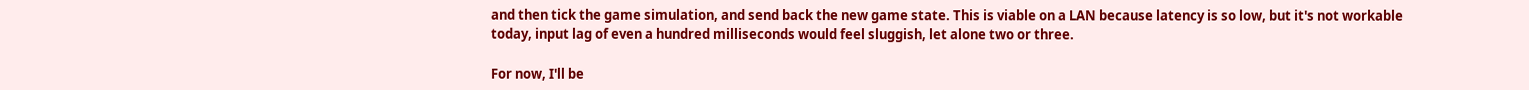and then tick the game simulation, and send back the new game state. This is viable on a LAN because latency is so low, but it's not workable today, input lag of even a hundred milliseconds would feel sluggish, let alone two or three.

For now, I'll be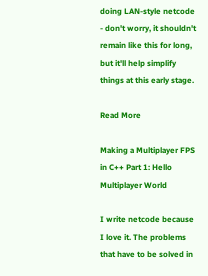doing LAN-style netcode - don't worry, it shouldn't remain like this for long, but it'll help simplify things at this early stage.

Read More

Making a Multiplayer FPS in C++ Part 1: Hello Multiplayer World

I write netcode because I love it. The problems that have to be solved in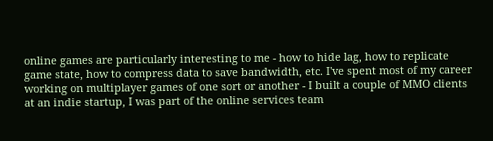online games are particularly interesting to me - how to hide lag, how to replicate game state, how to compress data to save bandwidth, etc. I've spent most of my career working on multiplayer games of one sort or another - I built a couple of MMO clients at an indie startup, I was part of the online services team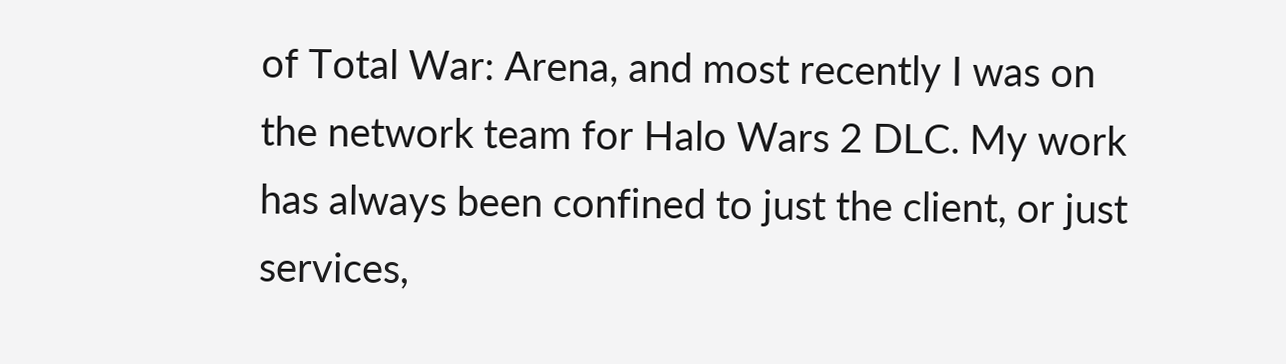of Total War: Arena, and most recently I was on the network team for Halo Wars 2 DLC. My work has always been confined to just the client, or just services,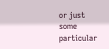or just some particular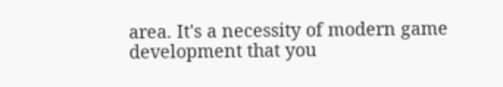area. It's a necessity of modern game development that you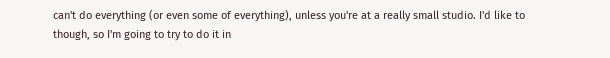can't do everything (or even some of everything), unless you're at a really small studio. I'd like to though, so I'm going to try to do it in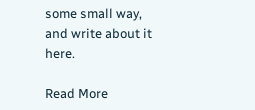some small way, and write about it here.

Read More